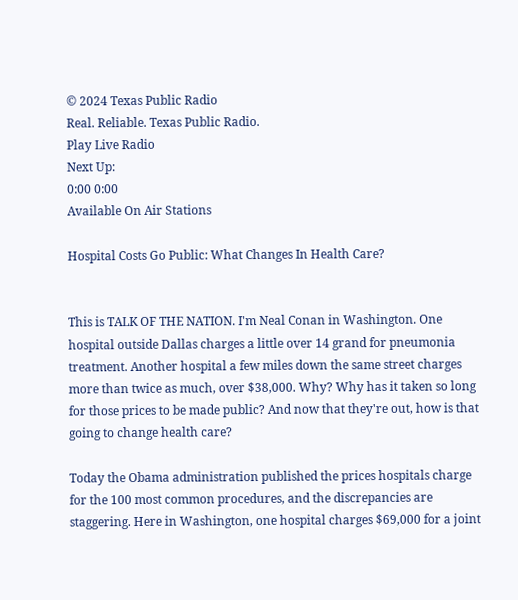© 2024 Texas Public Radio
Real. Reliable. Texas Public Radio.
Play Live Radio
Next Up:
0:00 0:00
Available On Air Stations

Hospital Costs Go Public: What Changes In Health Care?


This is TALK OF THE NATION. I'm Neal Conan in Washington. One hospital outside Dallas charges a little over 14 grand for pneumonia treatment. Another hospital a few miles down the same street charges more than twice as much, over $38,000. Why? Why has it taken so long for those prices to be made public? And now that they're out, how is that going to change health care?

Today the Obama administration published the prices hospitals charge for the 100 most common procedures, and the discrepancies are staggering. Here in Washington, one hospital charges $69,000 for a joint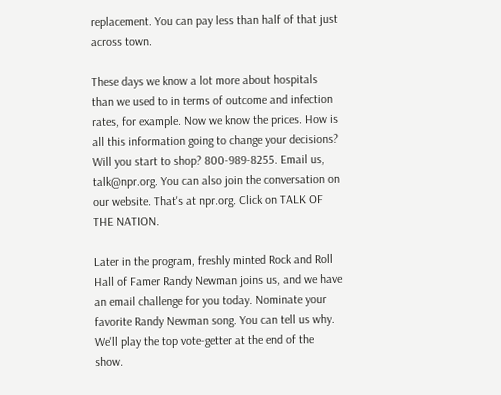replacement. You can pay less than half of that just across town.

These days we know a lot more about hospitals than we used to in terms of outcome and infection rates, for example. Now we know the prices. How is all this information going to change your decisions? Will you start to shop? 800-989-8255. Email us, talk@npr.org. You can also join the conversation on our website. That's at npr.org. Click on TALK OF THE NATION.

Later in the program, freshly minted Rock and Roll Hall of Famer Randy Newman joins us, and we have an email challenge for you today. Nominate your favorite Randy Newman song. You can tell us why. We'll play the top vote-getter at the end of the show.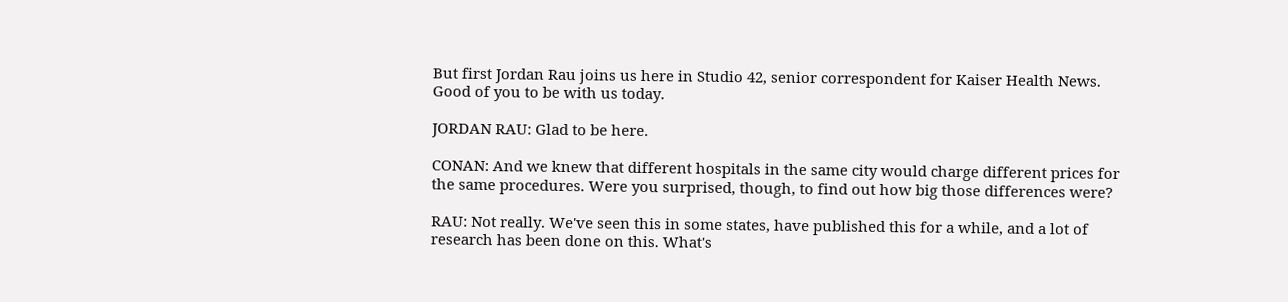But first Jordan Rau joins us here in Studio 42, senior correspondent for Kaiser Health News. Good of you to be with us today.

JORDAN RAU: Glad to be here.

CONAN: And we knew that different hospitals in the same city would charge different prices for the same procedures. Were you surprised, though, to find out how big those differences were?

RAU: Not really. We've seen this in some states, have published this for a while, and a lot of research has been done on this. What's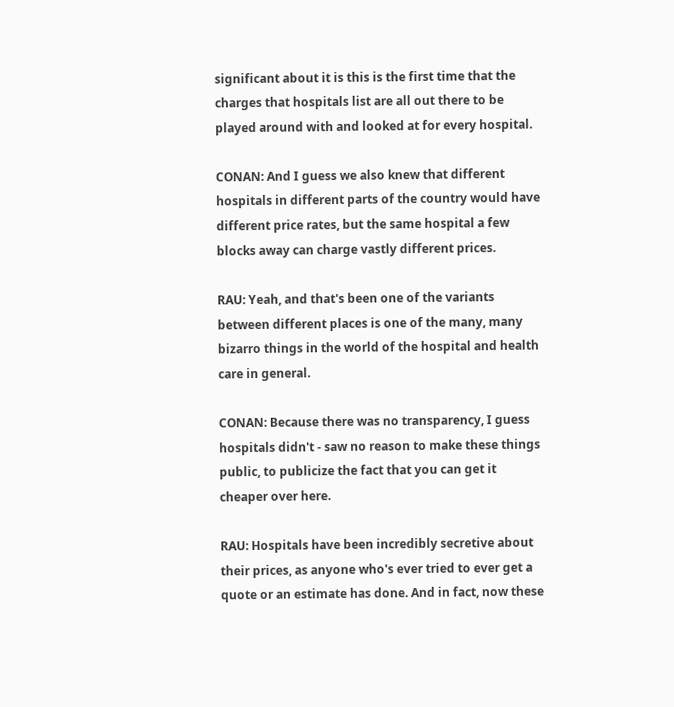significant about it is this is the first time that the charges that hospitals list are all out there to be played around with and looked at for every hospital.

CONAN: And I guess we also knew that different hospitals in different parts of the country would have different price rates, but the same hospital a few blocks away can charge vastly different prices.

RAU: Yeah, and that's been one of the variants between different places is one of the many, many bizarro things in the world of the hospital and health care in general.

CONAN: Because there was no transparency, I guess hospitals didn't - saw no reason to make these things public, to publicize the fact that you can get it cheaper over here.

RAU: Hospitals have been incredibly secretive about their prices, as anyone who's ever tried to ever get a quote or an estimate has done. And in fact, now these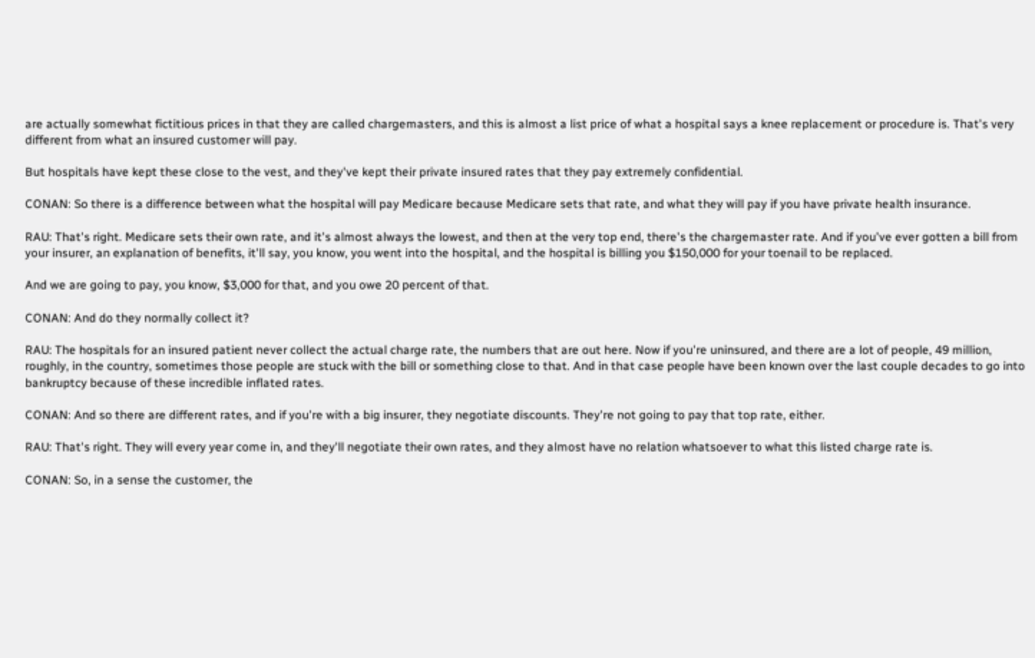are actually somewhat fictitious prices in that they are called chargemasters, and this is almost a list price of what a hospital says a knee replacement or procedure is. That's very different from what an insured customer will pay.

But hospitals have kept these close to the vest, and they've kept their private insured rates that they pay extremely confidential.

CONAN: So there is a difference between what the hospital will pay Medicare because Medicare sets that rate, and what they will pay if you have private health insurance.

RAU: That's right. Medicare sets their own rate, and it's almost always the lowest, and then at the very top end, there's the chargemaster rate. And if you've ever gotten a bill from your insurer, an explanation of benefits, it'll say, you know, you went into the hospital, and the hospital is billing you $150,000 for your toenail to be replaced.

And we are going to pay, you know, $3,000 for that, and you owe 20 percent of that.

CONAN: And do they normally collect it?

RAU: The hospitals for an insured patient never collect the actual charge rate, the numbers that are out here. Now if you're uninsured, and there are a lot of people, 49 million, roughly, in the country, sometimes those people are stuck with the bill or something close to that. And in that case people have been known over the last couple decades to go into bankruptcy because of these incredible inflated rates.

CONAN: And so there are different rates, and if you're with a big insurer, they negotiate discounts. They're not going to pay that top rate, either.

RAU: That's right. They will every year come in, and they'll negotiate their own rates, and they almost have no relation whatsoever to what this listed charge rate is.

CONAN: So, in a sense the customer, the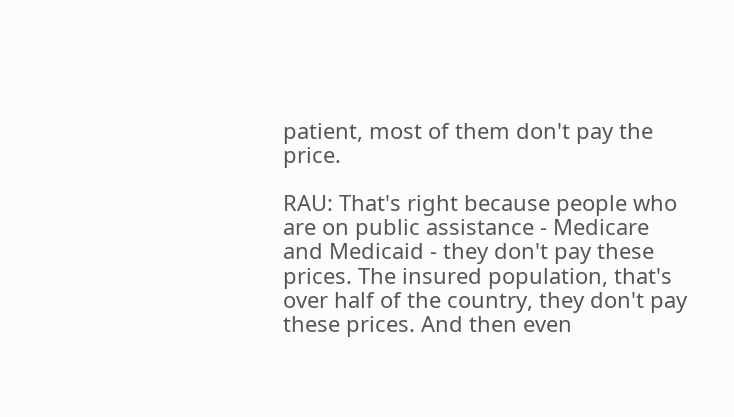patient, most of them don't pay the price.

RAU: That's right because people who are on public assistance - Medicare and Medicaid - they don't pay these prices. The insured population, that's over half of the country, they don't pay these prices. And then even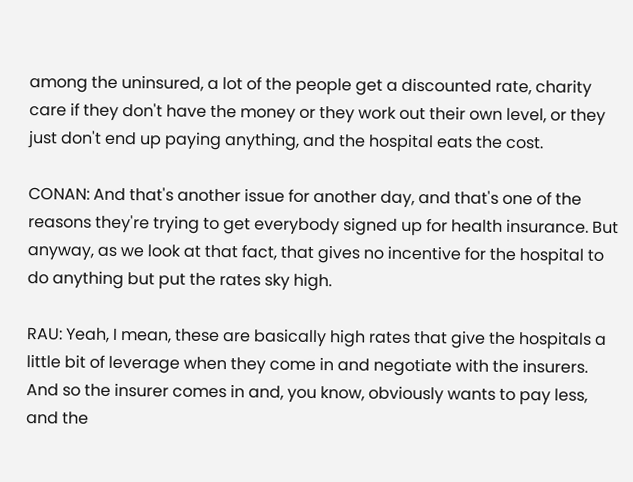among the uninsured, a lot of the people get a discounted rate, charity care if they don't have the money or they work out their own level, or they just don't end up paying anything, and the hospital eats the cost.

CONAN: And that's another issue for another day, and that's one of the reasons they're trying to get everybody signed up for health insurance. But anyway, as we look at that fact, that gives no incentive for the hospital to do anything but put the rates sky high.

RAU: Yeah, I mean, these are basically high rates that give the hospitals a little bit of leverage when they come in and negotiate with the insurers. And so the insurer comes in and, you know, obviously wants to pay less, and the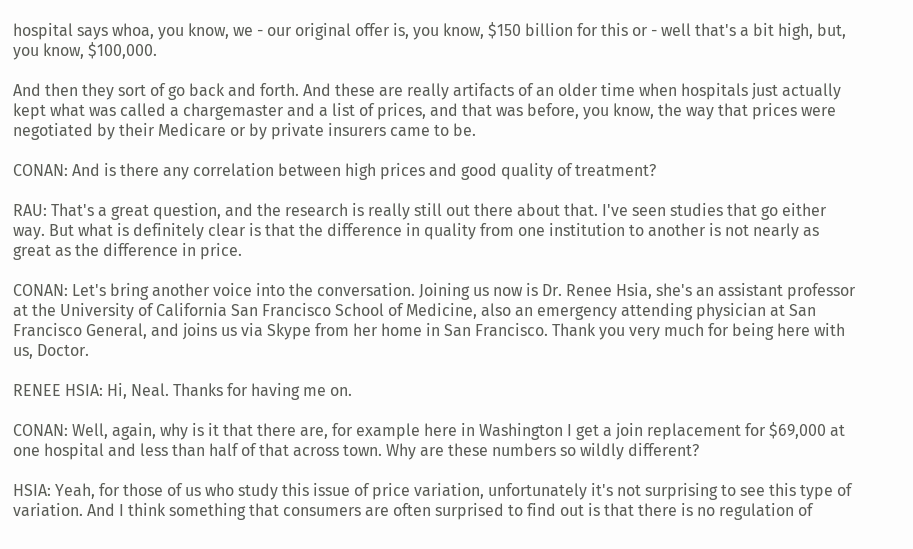hospital says whoa, you know, we - our original offer is, you know, $150 billion for this or - well that's a bit high, but, you know, $100,000.

And then they sort of go back and forth. And these are really artifacts of an older time when hospitals just actually kept what was called a chargemaster and a list of prices, and that was before, you know, the way that prices were negotiated by their Medicare or by private insurers came to be.

CONAN: And is there any correlation between high prices and good quality of treatment?

RAU: That's a great question, and the research is really still out there about that. I've seen studies that go either way. But what is definitely clear is that the difference in quality from one institution to another is not nearly as great as the difference in price.

CONAN: Let's bring another voice into the conversation. Joining us now is Dr. Renee Hsia, she's an assistant professor at the University of California San Francisco School of Medicine, also an emergency attending physician at San Francisco General, and joins us via Skype from her home in San Francisco. Thank you very much for being here with us, Doctor.

RENEE HSIA: Hi, Neal. Thanks for having me on.

CONAN: Well, again, why is it that there are, for example here in Washington I get a join replacement for $69,000 at one hospital and less than half of that across town. Why are these numbers so wildly different?

HSIA: Yeah, for those of us who study this issue of price variation, unfortunately it's not surprising to see this type of variation. And I think something that consumers are often surprised to find out is that there is no regulation of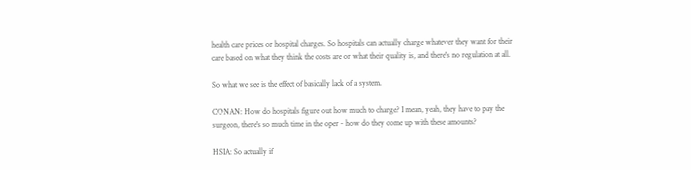health care prices or hospital charges. So hospitals can actually charge whatever they want for their care based on what they think the costs are or what their quality is, and there's no regulation at all.

So what we see is the effect of basically lack of a system.

CONAN: How do hospitals figure out how much to charge? I mean, yeah, they have to pay the surgeon, there's so much time in the oper - how do they come up with these amounts?

HSIA: So actually if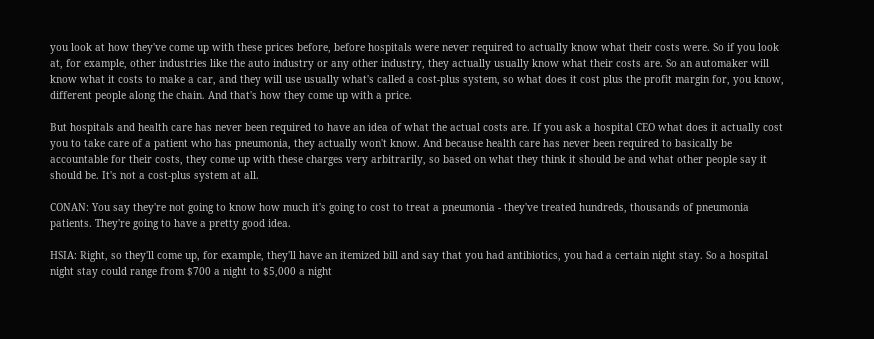you look at how they've come up with these prices before, before hospitals were never required to actually know what their costs were. So if you look at, for example, other industries like the auto industry or any other industry, they actually usually know what their costs are. So an automaker will know what it costs to make a car, and they will use usually what's called a cost-plus system, so what does it cost plus the profit margin for, you know, different people along the chain. And that's how they come up with a price.

But hospitals and health care has never been required to have an idea of what the actual costs are. If you ask a hospital CEO what does it actually cost you to take care of a patient who has pneumonia, they actually won't know. And because health care has never been required to basically be accountable for their costs, they come up with these charges very arbitrarily, so based on what they think it should be and what other people say it should be. It's not a cost-plus system at all.

CONAN: You say they're not going to know how much it's going to cost to treat a pneumonia - they've treated hundreds, thousands of pneumonia patients. They're going to have a pretty good idea.

HSIA: Right, so they'll come up, for example, they'll have an itemized bill and say that you had antibiotics, you had a certain night stay. So a hospital night stay could range from $700 a night to $5,000 a night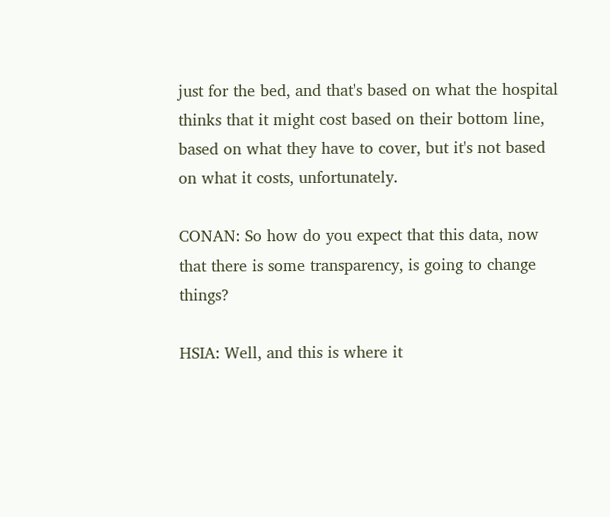just for the bed, and that's based on what the hospital thinks that it might cost based on their bottom line, based on what they have to cover, but it's not based on what it costs, unfortunately.

CONAN: So how do you expect that this data, now that there is some transparency, is going to change things?

HSIA: Well, and this is where it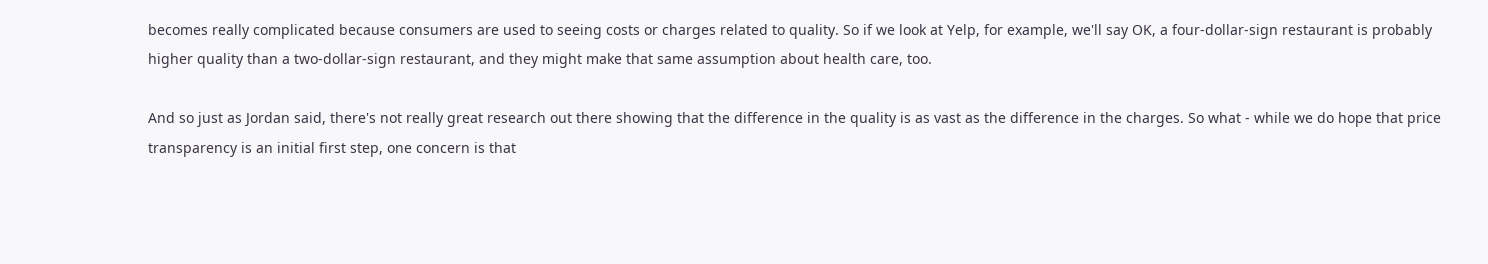becomes really complicated because consumers are used to seeing costs or charges related to quality. So if we look at Yelp, for example, we'll say OK, a four-dollar-sign restaurant is probably higher quality than a two-dollar-sign restaurant, and they might make that same assumption about health care, too.

And so just as Jordan said, there's not really great research out there showing that the difference in the quality is as vast as the difference in the charges. So what - while we do hope that price transparency is an initial first step, one concern is that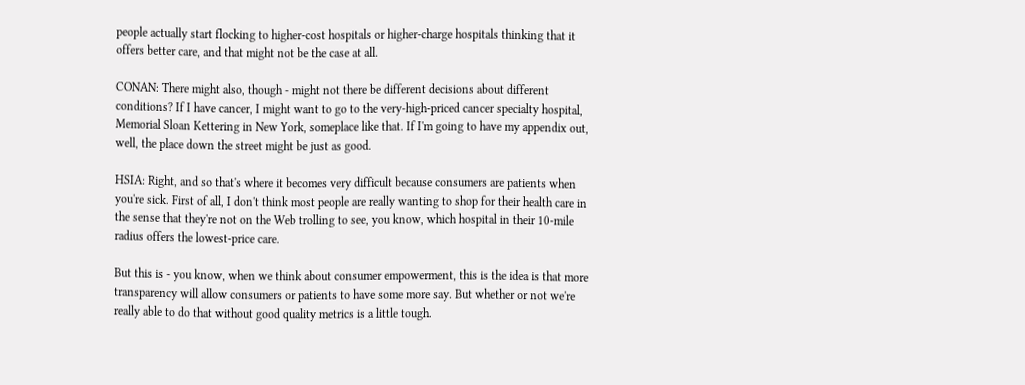people actually start flocking to higher-cost hospitals or higher-charge hospitals thinking that it offers better care, and that might not be the case at all.

CONAN: There might also, though - might not there be different decisions about different conditions? If I have cancer, I might want to go to the very-high-priced cancer specialty hospital, Memorial Sloan Kettering in New York, someplace like that. If I'm going to have my appendix out, well, the place down the street might be just as good.

HSIA: Right, and so that's where it becomes very difficult because consumers are patients when you're sick. First of all, I don't think most people are really wanting to shop for their health care in the sense that they're not on the Web trolling to see, you know, which hospital in their 10-mile radius offers the lowest-price care.

But this is - you know, when we think about consumer empowerment, this is the idea is that more transparency will allow consumers or patients to have some more say. But whether or not we're really able to do that without good quality metrics is a little tough.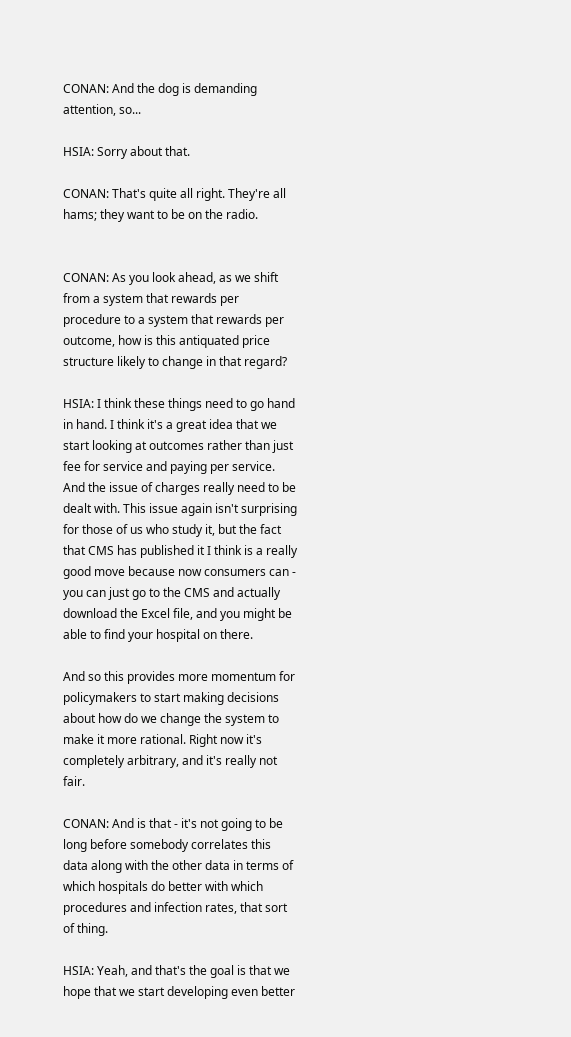CONAN: And the dog is demanding attention, so...

HSIA: Sorry about that.

CONAN: That's quite all right. They're all hams; they want to be on the radio.


CONAN: As you look ahead, as we shift from a system that rewards per procedure to a system that rewards per outcome, how is this antiquated price structure likely to change in that regard?

HSIA: I think these things need to go hand in hand. I think it's a great idea that we start looking at outcomes rather than just fee for service and paying per service. And the issue of charges really need to be dealt with. This issue again isn't surprising for those of us who study it, but the fact that CMS has published it I think is a really good move because now consumers can - you can just go to the CMS and actually download the Excel file, and you might be able to find your hospital on there.

And so this provides more momentum for policymakers to start making decisions about how do we change the system to make it more rational. Right now it's completely arbitrary, and it's really not fair.

CONAN: And is that - it's not going to be long before somebody correlates this data along with the other data in terms of which hospitals do better with which procedures and infection rates, that sort of thing.

HSIA: Yeah, and that's the goal is that we hope that we start developing even better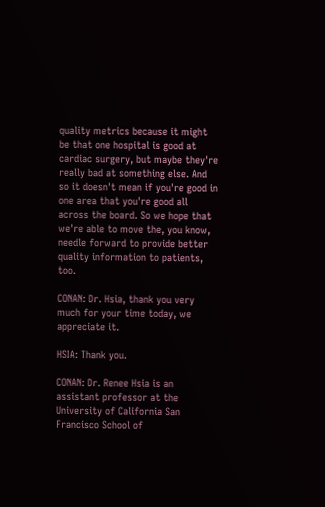quality metrics because it might be that one hospital is good at cardiac surgery, but maybe they're really bad at something else. And so it doesn't mean if you're good in one area that you're good all across the board. So we hope that we're able to move the, you know, needle forward to provide better quality information to patients, too.

CONAN: Dr. Hsia, thank you very much for your time today, we appreciate it.

HSIA: Thank you.

CONAN: Dr. Renee Hsia is an assistant professor at the University of California San Francisco School of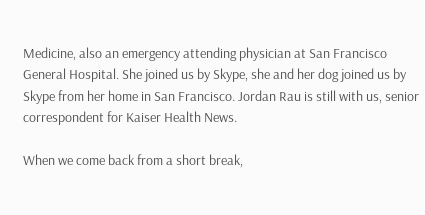Medicine, also an emergency attending physician at San Francisco General Hospital. She joined us by Skype, she and her dog joined us by Skype from her home in San Francisco. Jordan Rau is still with us, senior correspondent for Kaiser Health News.

When we come back from a short break,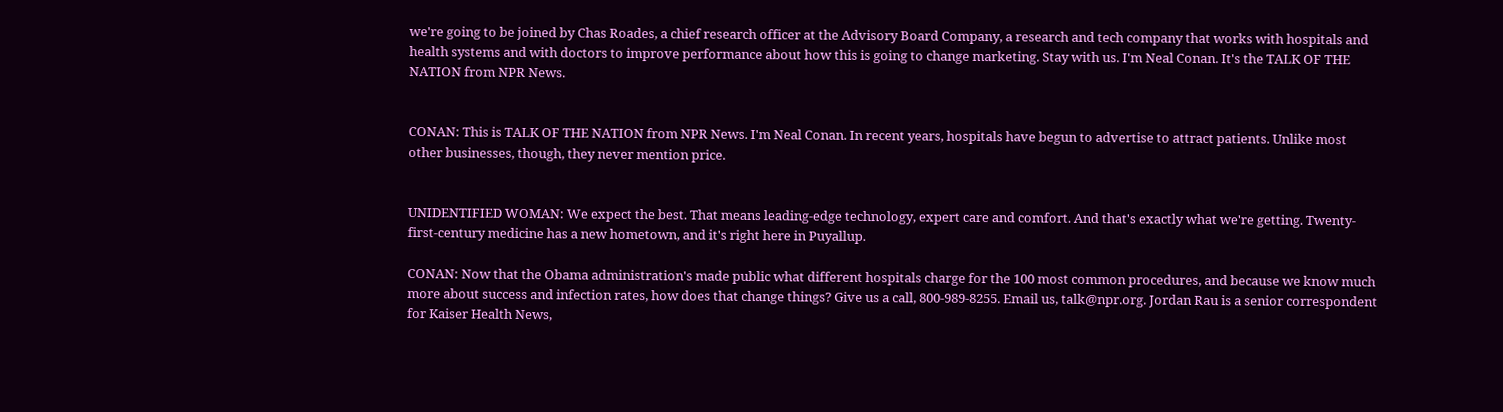we're going to be joined by Chas Roades, a chief research officer at the Advisory Board Company, a research and tech company that works with hospitals and health systems and with doctors to improve performance about how this is going to change marketing. Stay with us. I'm Neal Conan. It's the TALK OF THE NATION from NPR News.


CONAN: This is TALK OF THE NATION from NPR News. I'm Neal Conan. In recent years, hospitals have begun to advertise to attract patients. Unlike most other businesses, though, they never mention price.


UNIDENTIFIED WOMAN: We expect the best. That means leading-edge technology, expert care and comfort. And that's exactly what we're getting. Twenty-first-century medicine has a new hometown, and it's right here in Puyallup.

CONAN: Now that the Obama administration's made public what different hospitals charge for the 100 most common procedures, and because we know much more about success and infection rates, how does that change things? Give us a call, 800-989-8255. Email us, talk@npr.org. Jordan Rau is a senior correspondent for Kaiser Health News,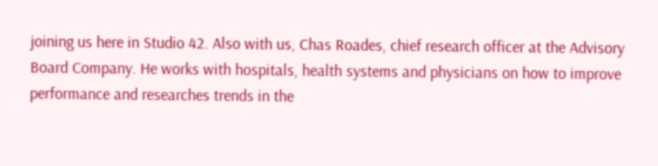joining us here in Studio 42. Also with us, Chas Roades, chief research officer at the Advisory Board Company. He works with hospitals, health systems and physicians on how to improve performance and researches trends in the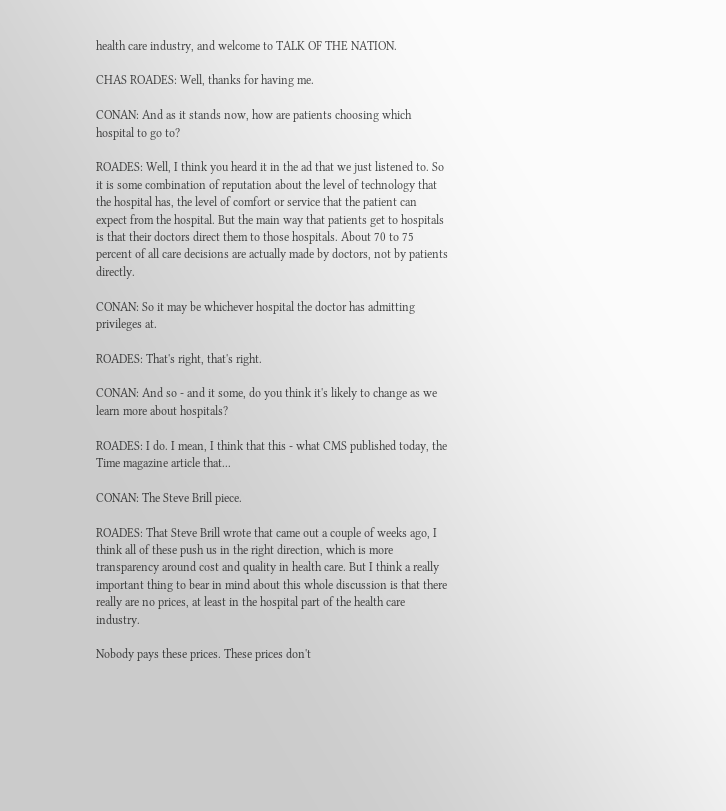health care industry, and welcome to TALK OF THE NATION.

CHAS ROADES: Well, thanks for having me.

CONAN: And as it stands now, how are patients choosing which hospital to go to?

ROADES: Well, I think you heard it in the ad that we just listened to. So it is some combination of reputation about the level of technology that the hospital has, the level of comfort or service that the patient can expect from the hospital. But the main way that patients get to hospitals is that their doctors direct them to those hospitals. About 70 to 75 percent of all care decisions are actually made by doctors, not by patients directly.

CONAN: So it may be whichever hospital the doctor has admitting privileges at.

ROADES: That's right, that's right.

CONAN: And so - and it some, do you think it's likely to change as we learn more about hospitals?

ROADES: I do. I mean, I think that this - what CMS published today, the Time magazine article that...

CONAN: The Steve Brill piece.

ROADES: That Steve Brill wrote that came out a couple of weeks ago, I think all of these push us in the right direction, which is more transparency around cost and quality in health care. But I think a really important thing to bear in mind about this whole discussion is that there really are no prices, at least in the hospital part of the health care industry.

Nobody pays these prices. These prices don't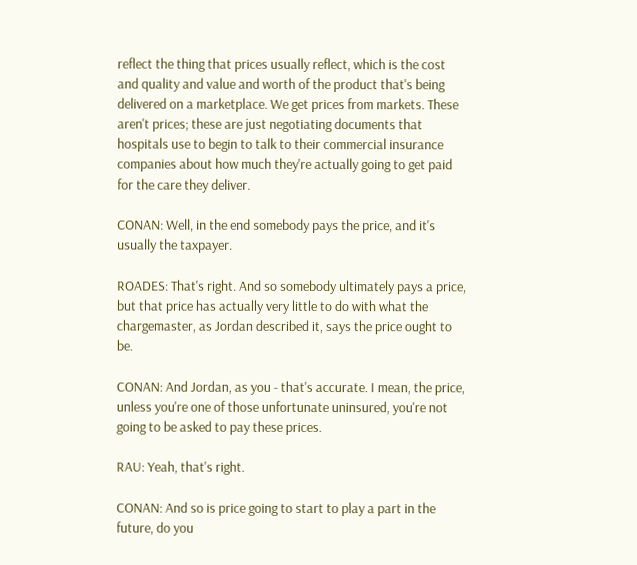reflect the thing that prices usually reflect, which is the cost and quality and value and worth of the product that's being delivered on a marketplace. We get prices from markets. These aren't prices; these are just negotiating documents that hospitals use to begin to talk to their commercial insurance companies about how much they're actually going to get paid for the care they deliver.

CONAN: Well, in the end somebody pays the price, and it's usually the taxpayer.

ROADES: That's right. And so somebody ultimately pays a price, but that price has actually very little to do with what the chargemaster, as Jordan described it, says the price ought to be.

CONAN: And Jordan, as you - that's accurate. I mean, the price, unless you're one of those unfortunate uninsured, you're not going to be asked to pay these prices.

RAU: Yeah, that's right.

CONAN: And so is price going to start to play a part in the future, do you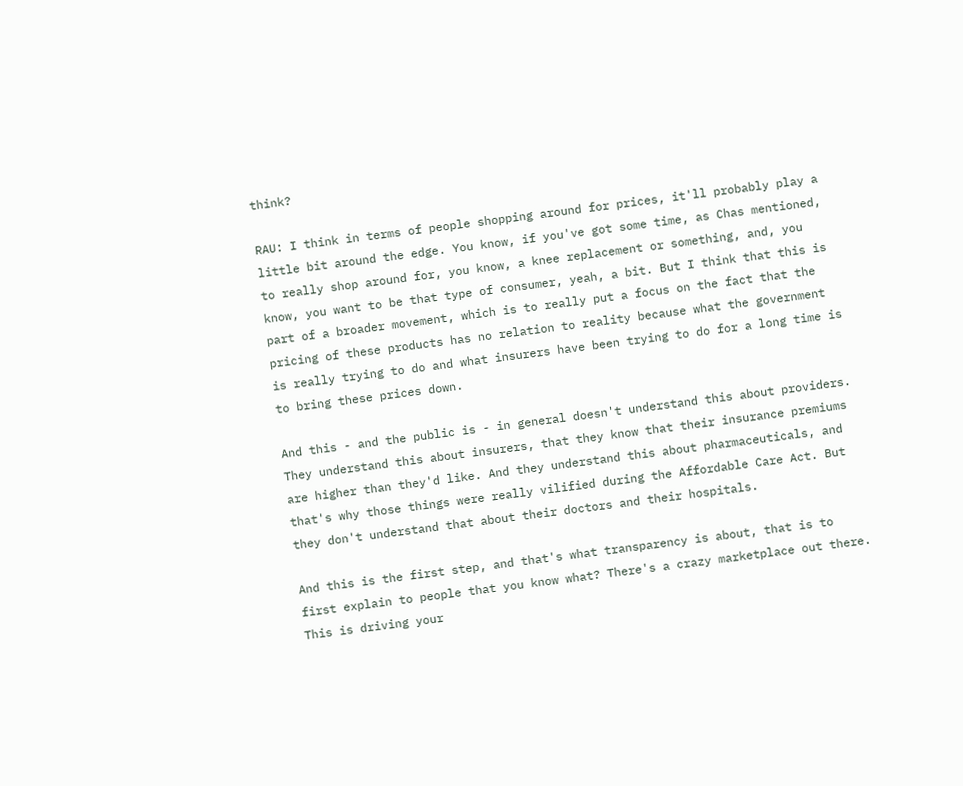think?

RAU: I think in terms of people shopping around for prices, it'll probably play a little bit around the edge. You know, if you've got some time, as Chas mentioned, to really shop around for, you know, a knee replacement or something, and, you know, you want to be that type of consumer, yeah, a bit. But I think that this is part of a broader movement, which is to really put a focus on the fact that the pricing of these products has no relation to reality because what the government is really trying to do and what insurers have been trying to do for a long time is to bring these prices down.

And this - and the public is - in general doesn't understand this about providers. They understand this about insurers, that they know that their insurance premiums are higher than they'd like. And they understand this about pharmaceuticals, and that's why those things were really vilified during the Affordable Care Act. But they don't understand that about their doctors and their hospitals.

And this is the first step, and that's what transparency is about, that is to first explain to people that you know what? There's a crazy marketplace out there. This is driving your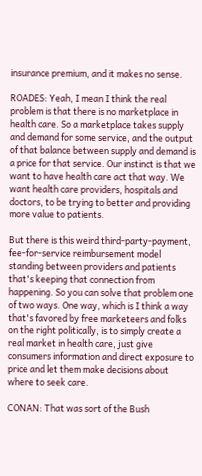insurance premium, and it makes no sense.

ROADES: Yeah, I mean I think the real problem is that there is no marketplace in health care. So a marketplace takes supply and demand for some service, and the output of that balance between supply and demand is a price for that service. Our instinct is that we want to have health care act that way. We want health care providers, hospitals and doctors, to be trying to better and providing more value to patients.

But there is this weird third-party-payment, fee-for-service reimbursement model standing between providers and patients that's keeping that connection from happening. So you can solve that problem one of two ways. One way, which is I think a way that's favored by free marketeers and folks on the right politically, is to simply create a real market in health care, just give consumers information and direct exposure to price and let them make decisions about where to seek care.

CONAN: That was sort of the Bush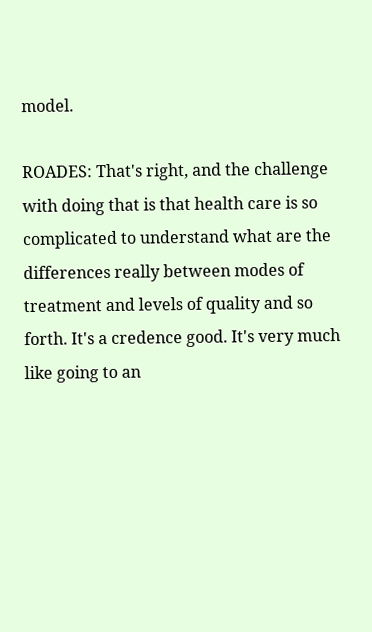model.

ROADES: That's right, and the challenge with doing that is that health care is so complicated to understand what are the differences really between modes of treatment and levels of quality and so forth. It's a credence good. It's very much like going to an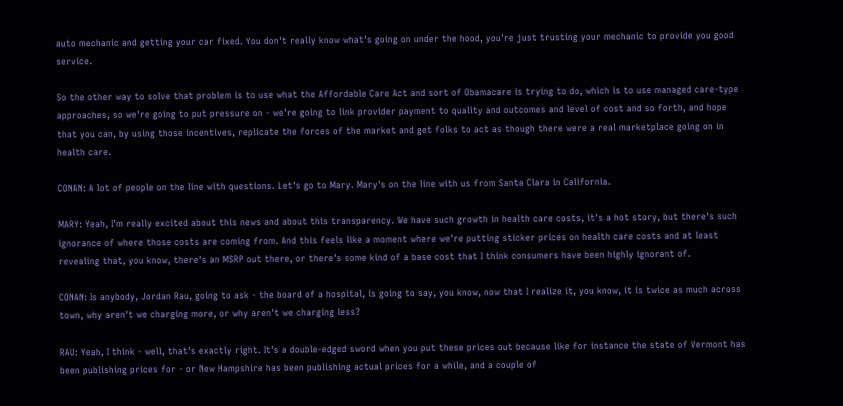auto mechanic and getting your car fixed. You don't really know what's going on under the hood, you're just trusting your mechanic to provide you good service.

So the other way to solve that problem is to use what the Affordable Care Act and sort of Obamacare is trying to do, which is to use managed care-type approaches, so we're going to put pressure on - we're going to link provider payment to quality and outcomes and level of cost and so forth, and hope that you can, by using those incentives, replicate the forces of the market and get folks to act as though there were a real marketplace going on in health care.

CONAN: A lot of people on the line with questions. Let's go to Mary. Mary's on the line with us from Santa Clara in California.

MARY: Yeah, I'm really excited about this news and about this transparency. We have such growth in health care costs, it's a hot story, but there's such ignorance of where those costs are coming from. And this feels like a moment where we're putting sticker prices on health care costs and at least revealing that, you know, there's an MSRP out there, or there's some kind of a base cost that I think consumers have been highly ignorant of.

CONAN: Is anybody, Jordan Rau, going to ask - the board of a hospital, is going to say, you know, now that I realize it, you know, it is twice as much across town, why aren't we charging more, or why aren't we charging less?

RAU: Yeah, I think - well, that's exactly right. It's a double-edged sword when you put these prices out because like for instance the state of Vermont has been publishing prices for - or New Hampshire has been publishing actual prices for a while, and a couple of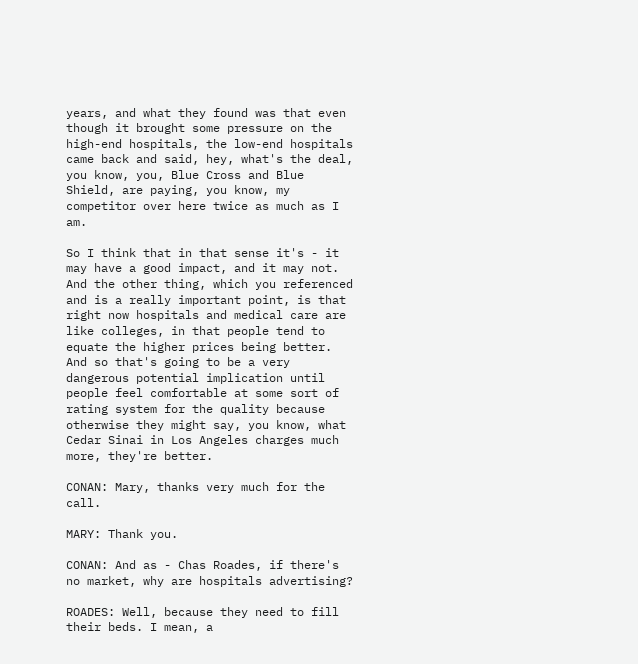years, and what they found was that even though it brought some pressure on the high-end hospitals, the low-end hospitals came back and said, hey, what's the deal, you know, you, Blue Cross and Blue Shield, are paying, you know, my competitor over here twice as much as I am.

So I think that in that sense it's - it may have a good impact, and it may not. And the other thing, which you referenced and is a really important point, is that right now hospitals and medical care are like colleges, in that people tend to equate the higher prices being better. And so that's going to be a very dangerous potential implication until people feel comfortable at some sort of rating system for the quality because otherwise they might say, you know, what Cedar Sinai in Los Angeles charges much more, they're better.

CONAN: Mary, thanks very much for the call.

MARY: Thank you.

CONAN: And as - Chas Roades, if there's no market, why are hospitals advertising?

ROADES: Well, because they need to fill their beds. I mean, a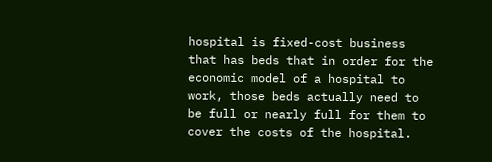hospital is fixed-cost business that has beds that in order for the economic model of a hospital to work, those beds actually need to be full or nearly full for them to cover the costs of the hospital.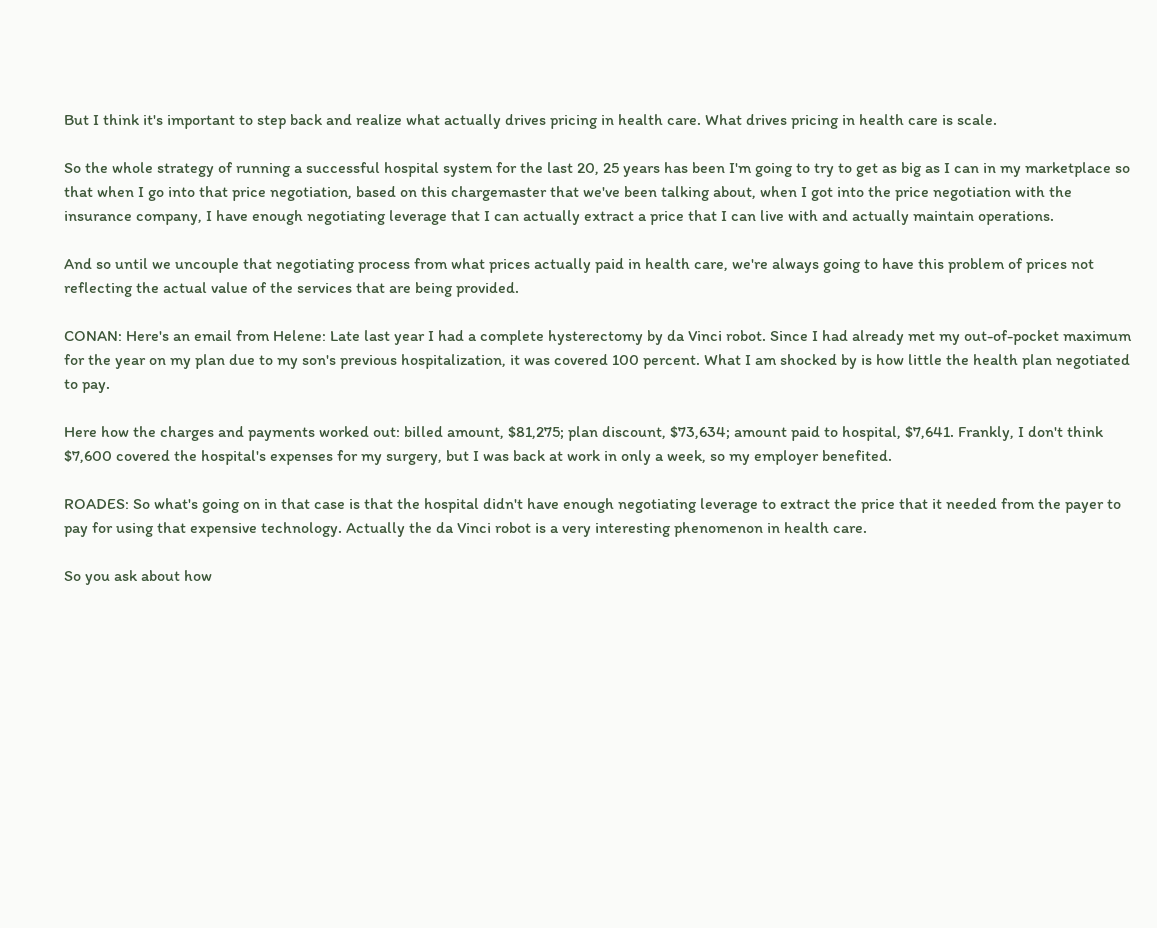But I think it's important to step back and realize what actually drives pricing in health care. What drives pricing in health care is scale.

So the whole strategy of running a successful hospital system for the last 20, 25 years has been I'm going to try to get as big as I can in my marketplace so that when I go into that price negotiation, based on this chargemaster that we've been talking about, when I got into the price negotiation with the insurance company, I have enough negotiating leverage that I can actually extract a price that I can live with and actually maintain operations.

And so until we uncouple that negotiating process from what prices actually paid in health care, we're always going to have this problem of prices not reflecting the actual value of the services that are being provided.

CONAN: Here's an email from Helene: Late last year I had a complete hysterectomy by da Vinci robot. Since I had already met my out-of-pocket maximum for the year on my plan due to my son's previous hospitalization, it was covered 100 percent. What I am shocked by is how little the health plan negotiated to pay.

Here how the charges and payments worked out: billed amount, $81,275; plan discount, $73,634; amount paid to hospital, $7,641. Frankly, I don't think $7,600 covered the hospital's expenses for my surgery, but I was back at work in only a week, so my employer benefited.

ROADES: So what's going on in that case is that the hospital didn't have enough negotiating leverage to extract the price that it needed from the payer to pay for using that expensive technology. Actually the da Vinci robot is a very interesting phenomenon in health care.

So you ask about how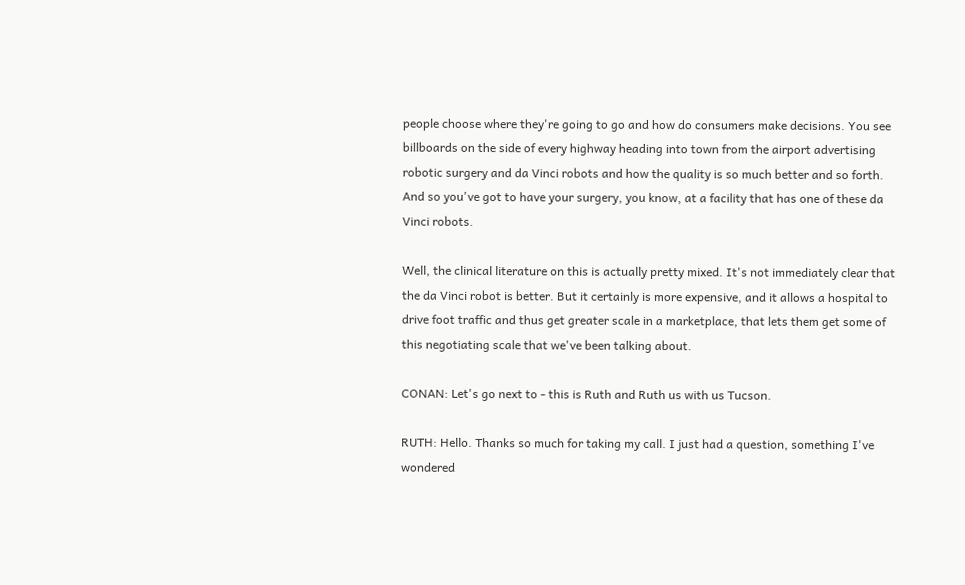people choose where they're going to go and how do consumers make decisions. You see billboards on the side of every highway heading into town from the airport advertising robotic surgery and da Vinci robots and how the quality is so much better and so forth. And so you've got to have your surgery, you know, at a facility that has one of these da Vinci robots.

Well, the clinical literature on this is actually pretty mixed. It's not immediately clear that the da Vinci robot is better. But it certainly is more expensive, and it allows a hospital to drive foot traffic and thus get greater scale in a marketplace, that lets them get some of this negotiating scale that we've been talking about.

CONAN: Let's go next to - this is Ruth and Ruth us with us Tucson.

RUTH: Hello. Thanks so much for taking my call. I just had a question, something I've wondered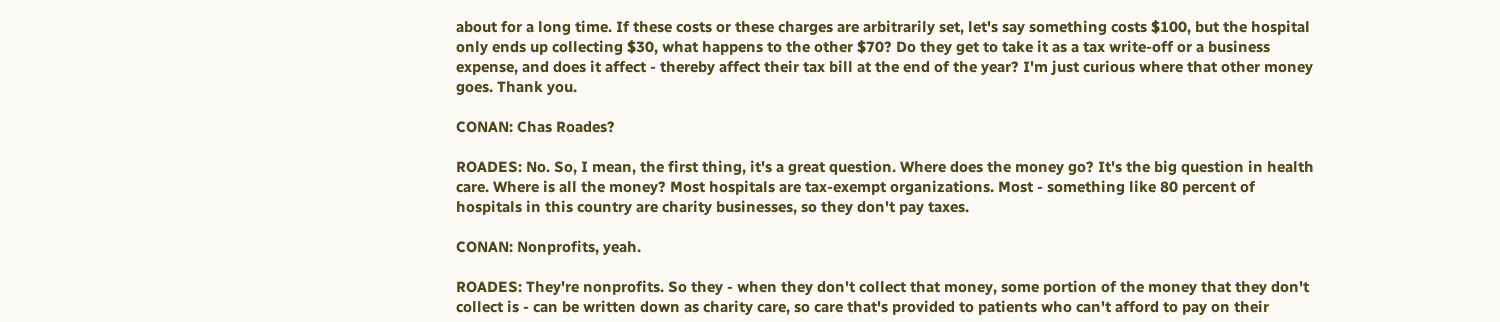about for a long time. If these costs or these charges are arbitrarily set, let's say something costs $100, but the hospital only ends up collecting $30, what happens to the other $70? Do they get to take it as a tax write-off or a business expense, and does it affect - thereby affect their tax bill at the end of the year? I'm just curious where that other money goes. Thank you.

CONAN: Chas Roades?

ROADES: No. So, I mean, the first thing, it's a great question. Where does the money go? It's the big question in health care. Where is all the money? Most hospitals are tax-exempt organizations. Most - something like 80 percent of hospitals in this country are charity businesses, so they don't pay taxes.

CONAN: Nonprofits, yeah.

ROADES: They're nonprofits. So they - when they don't collect that money, some portion of the money that they don't collect is - can be written down as charity care, so care that's provided to patients who can't afford to pay on their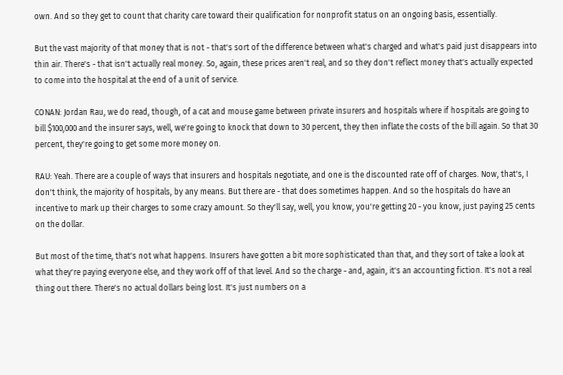own. And so they get to count that charity care toward their qualification for nonprofit status on an ongoing basis, essentially.

But the vast majority of that money that is not - that's sort of the difference between what's charged and what's paid just disappears into thin air. There's - that isn't actually real money. So, again, these prices aren't real, and so they don't reflect money that's actually expected to come into the hospital at the end of a unit of service.

CONAN: Jordan Rau, we do read, though, of a cat and mouse game between private insurers and hospitals where if hospitals are going to bill $100,000 and the insurer says, well, we're going to knock that down to 30 percent, they then inflate the costs of the bill again. So that 30 percent, they're going to get some more money on.

RAU: Yeah. There are a couple of ways that insurers and hospitals negotiate, and one is the discounted rate off of charges. Now, that's, I don't think, the majority of hospitals, by any means. But there are - that does sometimes happen. And so the hospitals do have an incentive to mark up their charges to some crazy amount. So they'll say, well, you know, you're getting 20 - you know, just paying 25 cents on the dollar.

But most of the time, that's not what happens. Insurers have gotten a bit more sophisticated than that, and they sort of take a look at what they're paying everyone else, and they work off of that level. And so the charge - and, again, it's an accounting fiction. It's not a real thing out there. There's no actual dollars being lost. It's just numbers on a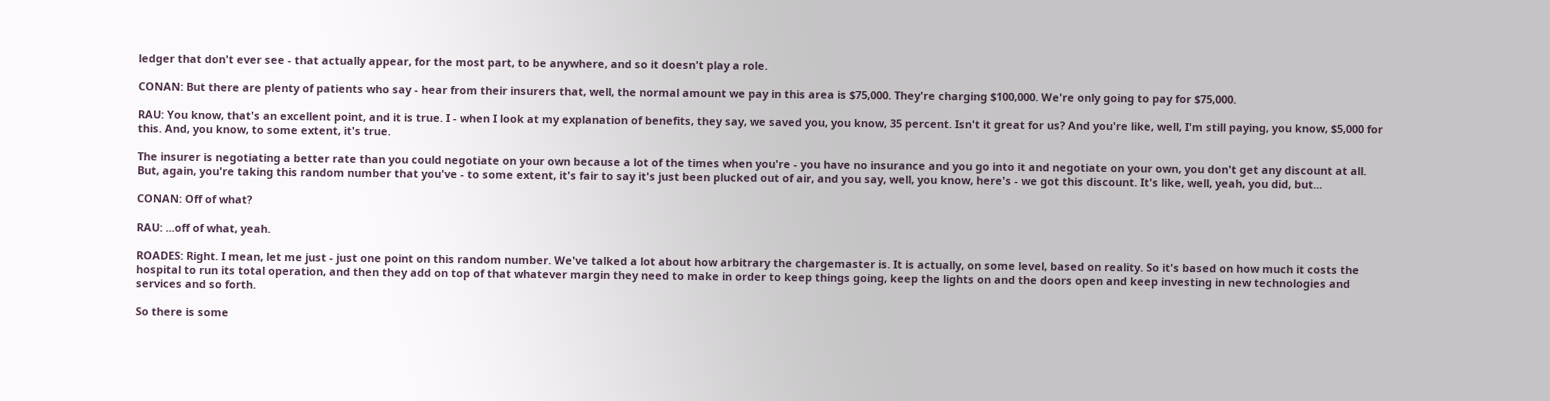ledger that don't ever see - that actually appear, for the most part, to be anywhere, and so it doesn't play a role.

CONAN: But there are plenty of patients who say - hear from their insurers that, well, the normal amount we pay in this area is $75,000. They're charging $100,000. We're only going to pay for $75,000.

RAU: You know, that's an excellent point, and it is true. I - when I look at my explanation of benefits, they say, we saved you, you know, 35 percent. Isn't it great for us? And you're like, well, I'm still paying, you know, $5,000 for this. And, you know, to some extent, it's true.

The insurer is negotiating a better rate than you could negotiate on your own because a lot of the times when you're - you have no insurance and you go into it and negotiate on your own, you don't get any discount at all. But, again, you're taking this random number that you've - to some extent, it's fair to say it's just been plucked out of air, and you say, well, you know, here's - we got this discount. It's like, well, yeah, you did, but...

CONAN: Off of what?

RAU: ...off of what, yeah.

ROADES: Right. I mean, let me just - just one point on this random number. We've talked a lot about how arbitrary the chargemaster is. It is actually, on some level, based on reality. So it's based on how much it costs the hospital to run its total operation, and then they add on top of that whatever margin they need to make in order to keep things going, keep the lights on and the doors open and keep investing in new technologies and services and so forth.

So there is some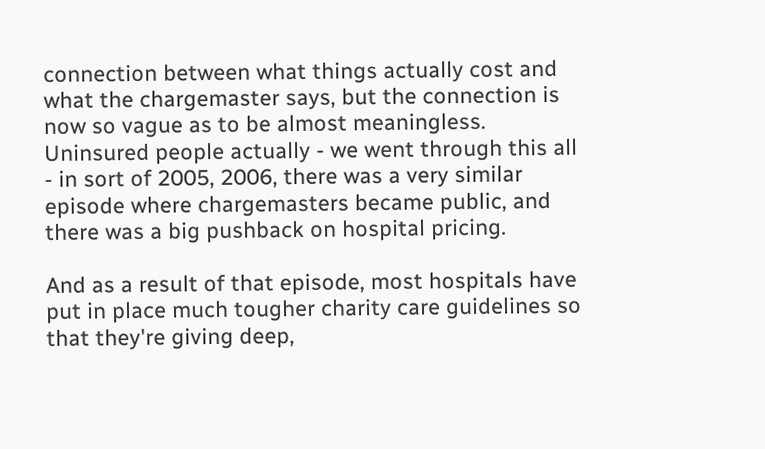connection between what things actually cost and what the chargemaster says, but the connection is now so vague as to be almost meaningless. Uninsured people actually - we went through this all - in sort of 2005, 2006, there was a very similar episode where chargemasters became public, and there was a big pushback on hospital pricing.

And as a result of that episode, most hospitals have put in place much tougher charity care guidelines so that they're giving deep,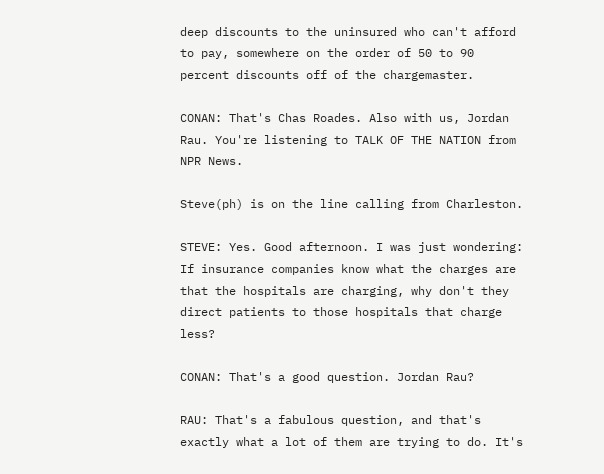deep discounts to the uninsured who can't afford to pay, somewhere on the order of 50 to 90 percent discounts off of the chargemaster.

CONAN: That's Chas Roades. Also with us, Jordan Rau. You're listening to TALK OF THE NATION from NPR News.

Steve(ph) is on the line calling from Charleston.

STEVE: Yes. Good afternoon. I was just wondering: If insurance companies know what the charges are that the hospitals are charging, why don't they direct patients to those hospitals that charge less?

CONAN: That's a good question. Jordan Rau?

RAU: That's a fabulous question, and that's exactly what a lot of them are trying to do. It's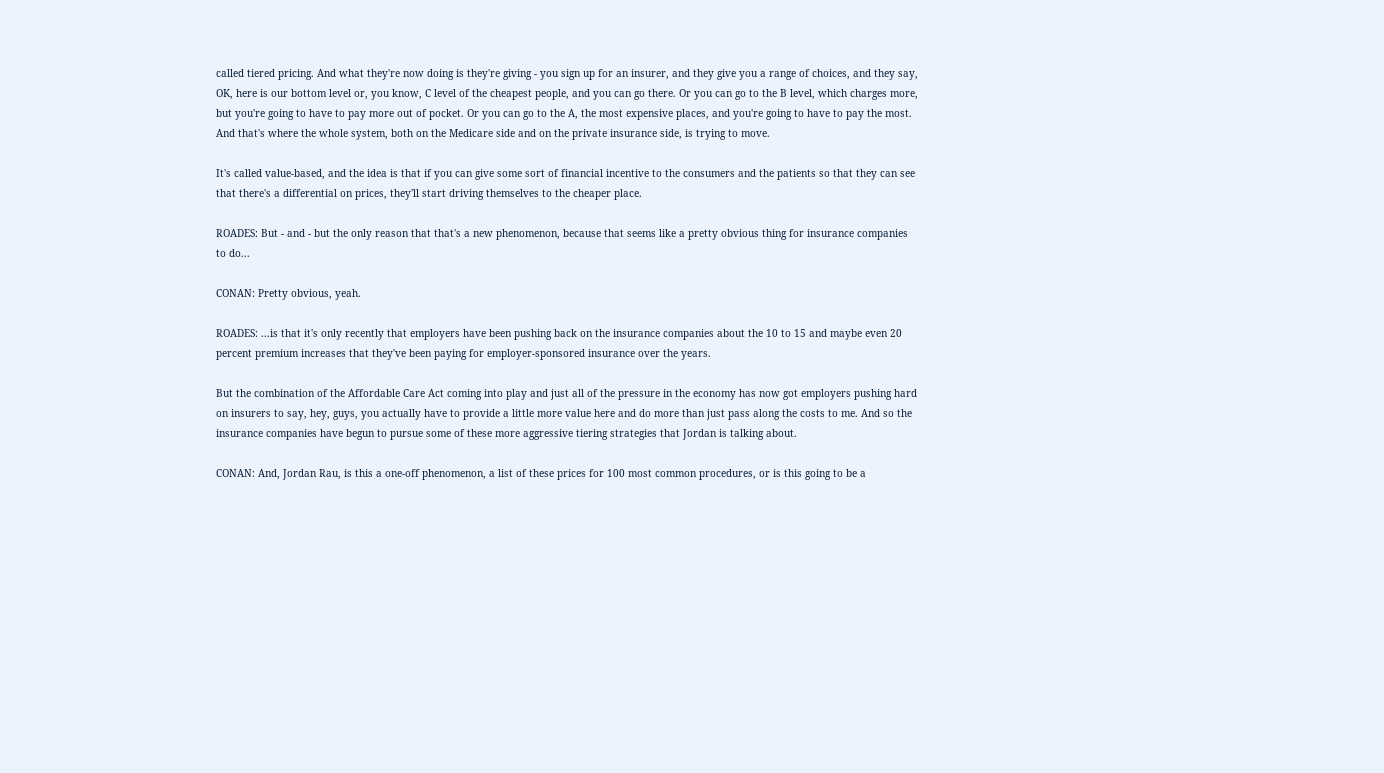called tiered pricing. And what they're now doing is they're giving - you sign up for an insurer, and they give you a range of choices, and they say, OK, here is our bottom level or, you know, C level of the cheapest people, and you can go there. Or you can go to the B level, which charges more, but you're going to have to pay more out of pocket. Or you can go to the A, the most expensive places, and you're going to have to pay the most. And that's where the whole system, both on the Medicare side and on the private insurance side, is trying to move.

It's called value-based, and the idea is that if you can give some sort of financial incentive to the consumers and the patients so that they can see that there's a differential on prices, they'll start driving themselves to the cheaper place.

ROADES: But - and - but the only reason that that's a new phenomenon, because that seems like a pretty obvious thing for insurance companies to do...

CONAN: Pretty obvious, yeah.

ROADES: ...is that it's only recently that employers have been pushing back on the insurance companies about the 10 to 15 and maybe even 20 percent premium increases that they've been paying for employer-sponsored insurance over the years.

But the combination of the Affordable Care Act coming into play and just all of the pressure in the economy has now got employers pushing hard on insurers to say, hey, guys, you actually have to provide a little more value here and do more than just pass along the costs to me. And so the insurance companies have begun to pursue some of these more aggressive tiering strategies that Jordan is talking about.

CONAN: And, Jordan Rau, is this a one-off phenomenon, a list of these prices for 100 most common procedures, or is this going to be a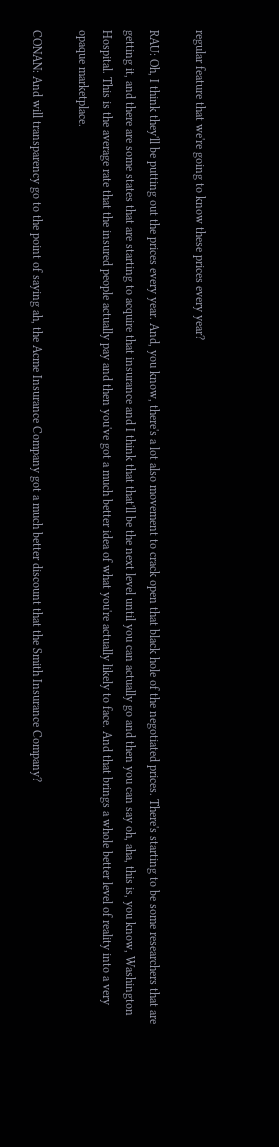regular feature that we're going to know these prices every year?

RAU: Oh, I think they'll be putting out the prices every year. And, you know, there's a lot also movement to crack open that black hole of the negotiated prices. There's starting to be some researchers that are getting it, and there are some states that are starting to acquire that insurance and I think that that'll be the next level until you can actually go and then you can say oh, aha, this is, you know, Washington Hospital. This is the average rate that the insured people actually pay and then you've got a much better idea of what you're actually likely to face. And that brings a whole better level of reality into a very opaque marketplace.

CONAN: And will transparency go to the point of saying ah, the Acme Insurance Company got a much better discount that the Smith Insurance Company?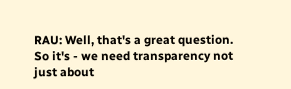RAU: Well, that's a great question. So it's - we need transparency not just about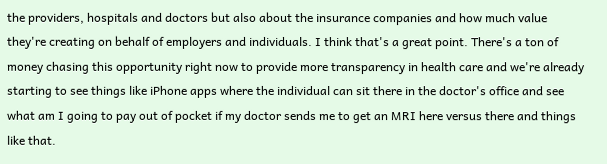the providers, hospitals and doctors but also about the insurance companies and how much value they're creating on behalf of employers and individuals. I think that's a great point. There's a ton of money chasing this opportunity right now to provide more transparency in health care and we're already starting to see things like iPhone apps where the individual can sit there in the doctor's office and see what am I going to pay out of pocket if my doctor sends me to get an MRI here versus there and things like that.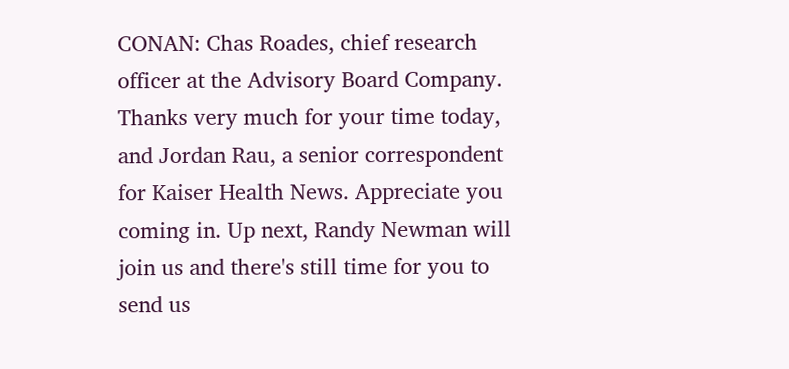CONAN: Chas Roades, chief research officer at the Advisory Board Company. Thanks very much for your time today, and Jordan Rau, a senior correspondent for Kaiser Health News. Appreciate you coming in. Up next, Randy Newman will join us and there's still time for you to send us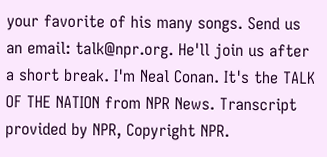your favorite of his many songs. Send us an email: talk@npr.org. He'll join us after a short break. I'm Neal Conan. It's the TALK OF THE NATION from NPR News. Transcript provided by NPR, Copyright NPR.